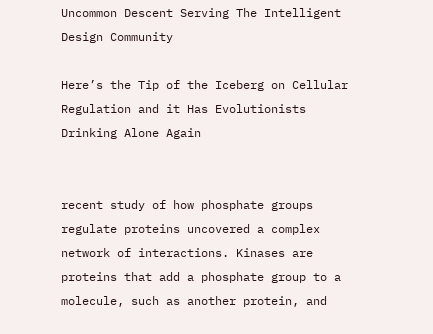Uncommon Descent Serving The Intelligent Design Community

Here’s the Tip of the Iceberg on Cellular Regulation and it Has Evolutionists Drinking Alone Again


recent study of how phosphate groups regulate proteins uncovered a complex network of interactions. Kinases are proteins that add a phosphate group to a molecule, such as another protein, and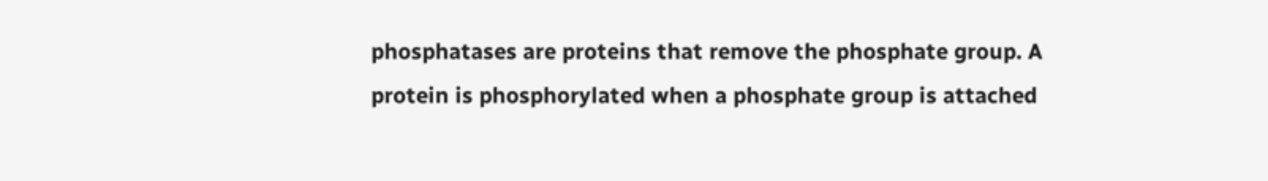phosphatases are proteins that remove the phosphate group. A protein is phosphorylated when a phosphate group is attached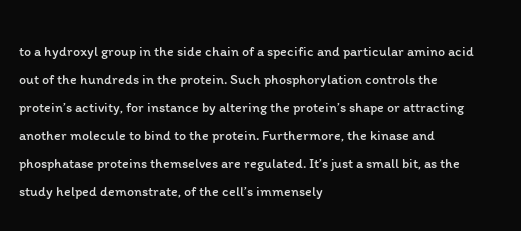to a hydroxyl group in the side chain of a specific and particular amino acid out of the hundreds in the protein. Such phosphorylation controls the protein’s activity, for instance by altering the protein’s shape or attracting another molecule to bind to the protein. Furthermore, the kinase and phosphatase proteins themselves are regulated. It’s just a small bit, as the study helped demonstrate, of the cell’s immensely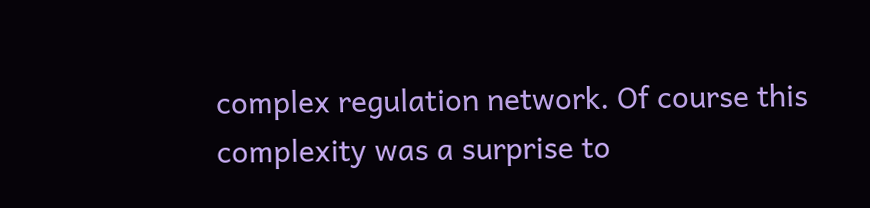complex regulation network. Of course this complexity was a surprise to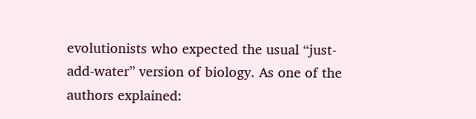evolutionists who expected the usual “just-add-water” version of biology. As one of the authors explained: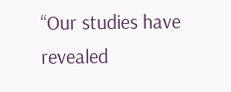“Our studies have revealed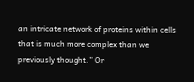an intricate network of proteins within cells that is much more complex than we previously thought.” Or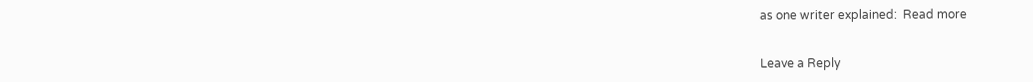as one writer explained:  Read more


Leave a Reply